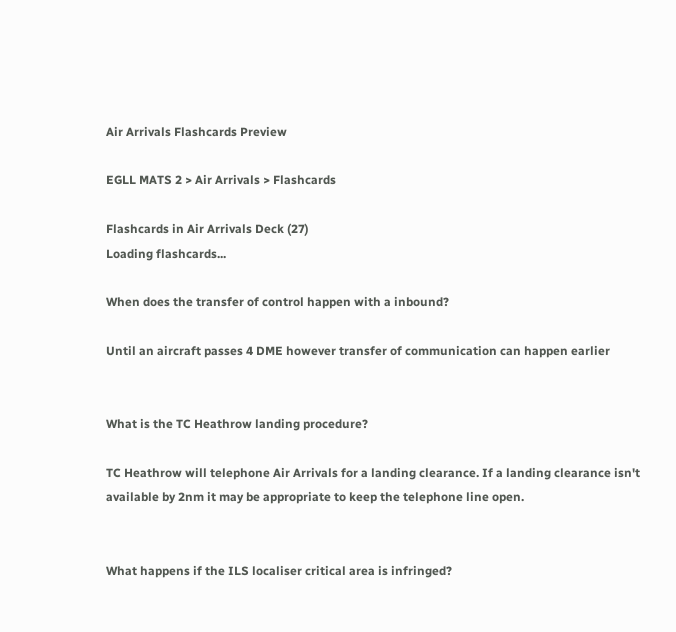Air Arrivals Flashcards Preview

EGLL MATS 2 > Air Arrivals > Flashcards

Flashcards in Air Arrivals Deck (27)
Loading flashcards...

When does the transfer of control happen with a inbound?

Until an aircraft passes 4 DME however transfer of communication can happen earlier


What is the TC Heathrow landing procedure?

TC Heathrow will telephone Air Arrivals for a landing clearance. If a landing clearance isn't available by 2nm it may be appropriate to keep the telephone line open.


What happens if the ILS localiser critical area is infringed?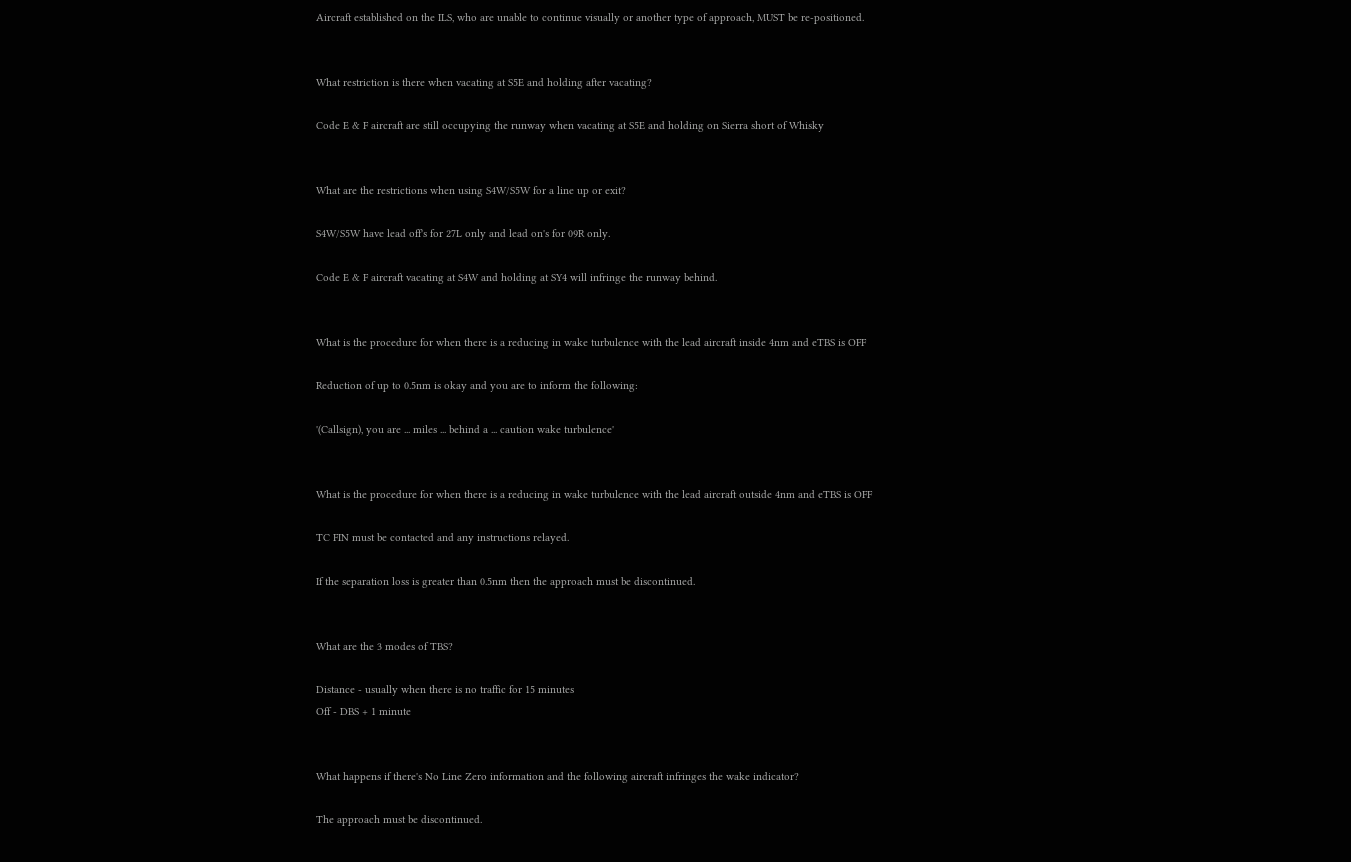Aircraft established on the ILS, who are unable to continue visually or another type of approach, MUST be re-positioned.


What restriction is there when vacating at S5E and holding after vacating?

Code E & F aircraft are still occupying the runway when vacating at S5E and holding on Sierra short of Whisky


What are the restrictions when using S4W/S5W for a line up or exit?

S4W/S5W have lead off's for 27L only and lead on's for 09R only.

Code E & F aircraft vacating at S4W and holding at SY4 will infringe the runway behind.


What is the procedure for when there is a reducing in wake turbulence with the lead aircraft inside 4nm and eTBS is OFF

Reduction of up to 0.5nm is okay and you are to inform the following:

'(Callsign), you are ... miles ... behind a ... caution wake turbulence'


What is the procedure for when there is a reducing in wake turbulence with the lead aircraft outside 4nm and eTBS is OFF

TC FIN must be contacted and any instructions relayed.

If the separation loss is greater than 0.5nm then the approach must be discontinued.


What are the 3 modes of TBS?

Distance - usually when there is no traffic for 15 minutes
Off - DBS + 1 minute


What happens if there's No Line Zero information and the following aircraft infringes the wake indicator?

The approach must be discontinued.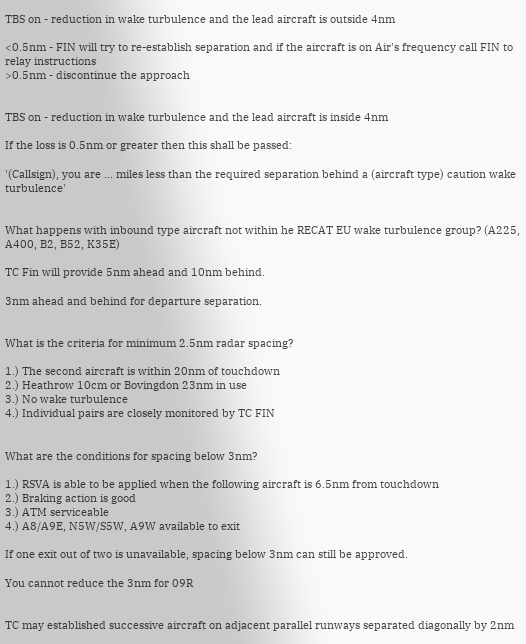TBS on - reduction in wake turbulence and the lead aircraft is outside 4nm

<0.5nm - FIN will try to re-establish separation and if the aircraft is on Air's frequency call FIN to relay instructions
>0.5nm - discontinue the approach


TBS on - reduction in wake turbulence and the lead aircraft is inside 4nm

If the loss is 0.5nm or greater then this shall be passed:

'(Callsign), you are ... miles less than the required separation behind a (aircraft type) caution wake turbulence'


What happens with inbound type aircraft not within he RECAT EU wake turbulence group? (A225, A400, B2, B52, K35E)

TC Fin will provide 5nm ahead and 10nm behind.

3nm ahead and behind for departure separation.


What is the criteria for minimum 2.5nm radar spacing?

1.) The second aircraft is within 20nm of touchdown
2.) Heathrow 10cm or Bovingdon 23nm in use
3.) No wake turbulence
4.) Individual pairs are closely monitored by TC FIN


What are the conditions for spacing below 3nm?

1.) RSVA is able to be applied when the following aircraft is 6.5nm from touchdown
2.) Braking action is good
3.) ATM serviceable
4.) A8/A9E, N5W/S5W, A9W available to exit

If one exit out of two is unavailable, spacing below 3nm can still be approved.

You cannot reduce the 3nm for 09R


TC may established successive aircraft on adjacent parallel runways separated diagonally by 2nm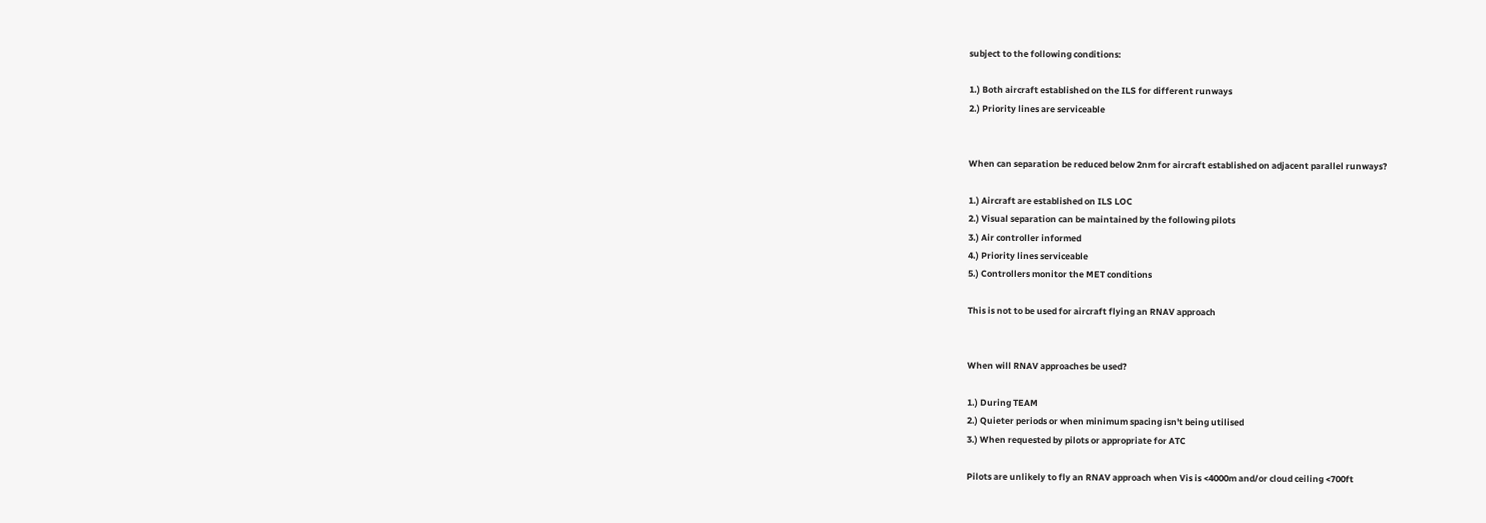subject to the following conditions:

1.) Both aircraft established on the ILS for different runways
2.) Priority lines are serviceable


When can separation be reduced below 2nm for aircraft established on adjacent parallel runways?

1.) Aircraft are established on ILS LOC
2.) Visual separation can be maintained by the following pilots
3.) Air controller informed
4.) Priority lines serviceable
5.) Controllers monitor the MET conditions

This is not to be used for aircraft flying an RNAV approach


When will RNAV approaches be used?

1.) During TEAM
2.) Quieter periods or when minimum spacing isn't being utilised
3.) When requested by pilots or appropriate for ATC

Pilots are unlikely to fly an RNAV approach when Vis is <4000m and/or cloud ceiling <700ft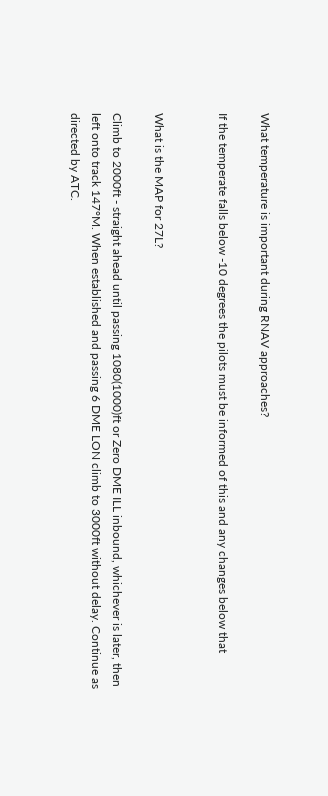What temperature is important during RNAV approaches?

If the temperate falls below -10 degrees the pilots must be informed of this and any changes below that


What is the MAP for 27L?

Climb to 2000ft - straight ahead until passing 1080(1000)ft or Zero DME ILL inbound, whichever is later, then left onto track 147°M. When established and passing 6 DME LON climb to 3000ft without delay. Continue as directed by ATC.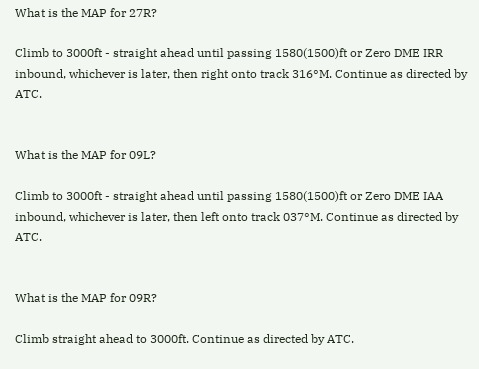What is the MAP for 27R?

Climb to 3000ft - straight ahead until passing 1580(1500)ft or Zero DME IRR inbound, whichever is later, then right onto track 316°M. Continue as directed by ATC.


What is the MAP for 09L?

Climb to 3000ft - straight ahead until passing 1580(1500)ft or Zero DME IAA inbound, whichever is later, then left onto track 037°M. Continue as directed by ATC.


What is the MAP for 09R?

Climb straight ahead to 3000ft. Continue as directed by ATC.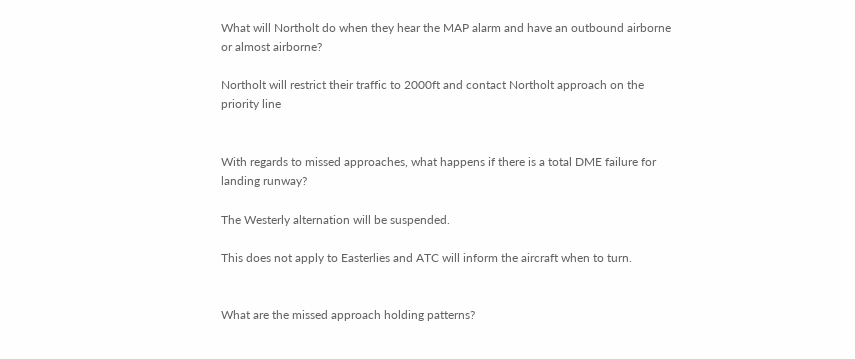What will Northolt do when they hear the MAP alarm and have an outbound airborne or almost airborne?

Northolt will restrict their traffic to 2000ft and contact Northolt approach on the priority line


With regards to missed approaches, what happens if there is a total DME failure for landing runway?

The Westerly alternation will be suspended.

This does not apply to Easterlies and ATC will inform the aircraft when to turn.


What are the missed approach holding patterns?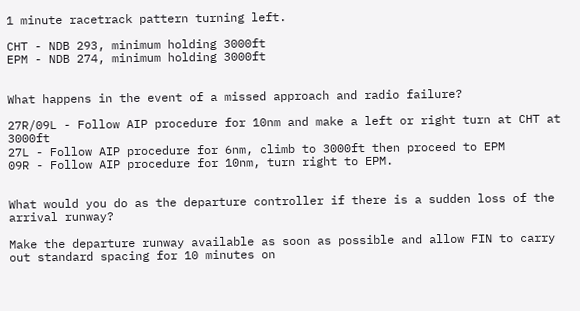1 minute racetrack pattern turning left.

CHT - NDB 293, minimum holding 3000ft
EPM - NDB 274, minimum holding 3000ft


What happens in the event of a missed approach and radio failure?

27R/09L - Follow AIP procedure for 10nm and make a left or right turn at CHT at 3000ft
27L - Follow AIP procedure for 6nm, climb to 3000ft then proceed to EPM
09R - Follow AIP procedure for 10nm, turn right to EPM.


What would you do as the departure controller if there is a sudden loss of the arrival runway?

Make the departure runway available as soon as possible and allow FIN to carry out standard spacing for 10 minutes on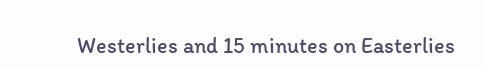Westerlies and 15 minutes on Easterlies